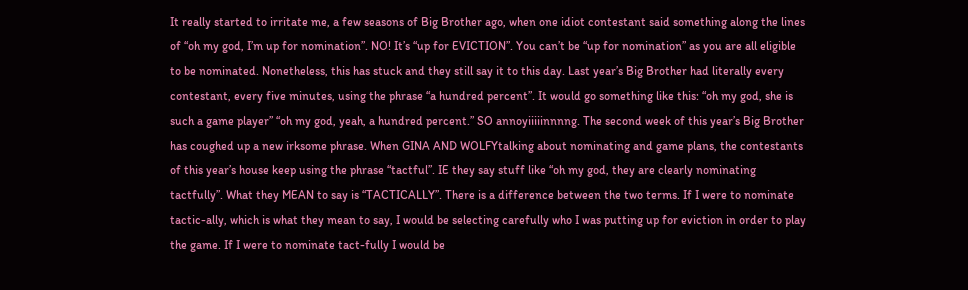It really started to irritate me, a few seasons of Big Brother ago, when one idiot contestant said something along the lines of “oh my god, I’m up for nomination”. NO! It’s “up for EVICTION”. You can’t be “up for nomination” as you are all eligible to be nominated. Nonetheless, this has stuck and they still say it to this day. Last year’s Big Brother had literally every contestant, every five minutes, using the phrase “a hundred percent”. It would go something like this: “oh my god, she is such a game player” “oh my god, yeah, a hundred percent.” SO annoyiiiiinnnng. The second week of this year’s Big Brother has coughed up a new irksome phrase. When GINA AND WOLFYtalking about nominating and game plans, the contestants of this year’s house keep using the phrase “tactful”. IE they say stuff like “oh my god, they are clearly nominating tactfully”. What they MEAN to say is “TACTICALLY”. There is a difference between the two terms. If I were to nominate tactic-ally, which is what they mean to say, I would be selecting carefully who I was putting up for eviction in order to play the game. If I were to nominate tact-fully I would be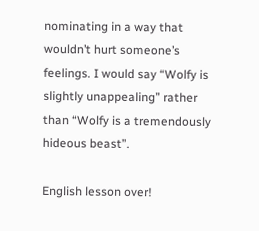nominating in a way that wouldn’t hurt someone’s feelings. I would say “Wolfy is slightly unappealing” rather than “Wolfy is a tremendously hideous beast”.

English lesson over!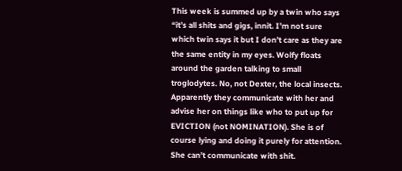This week is summed up by a twin who says “it’s all shits and gigs, innit. I’m not sure which twin says it but I don’t care as they are the same entity in my eyes. Wolfy floats around the garden talking to small troglodytes. No, not Dexter, the local insects. Apparently they communicate with her and advise her on things like who to put up for EVICTION (not NOMINATION). She is of course lying and doing it purely for attention. She can’t communicate with shit.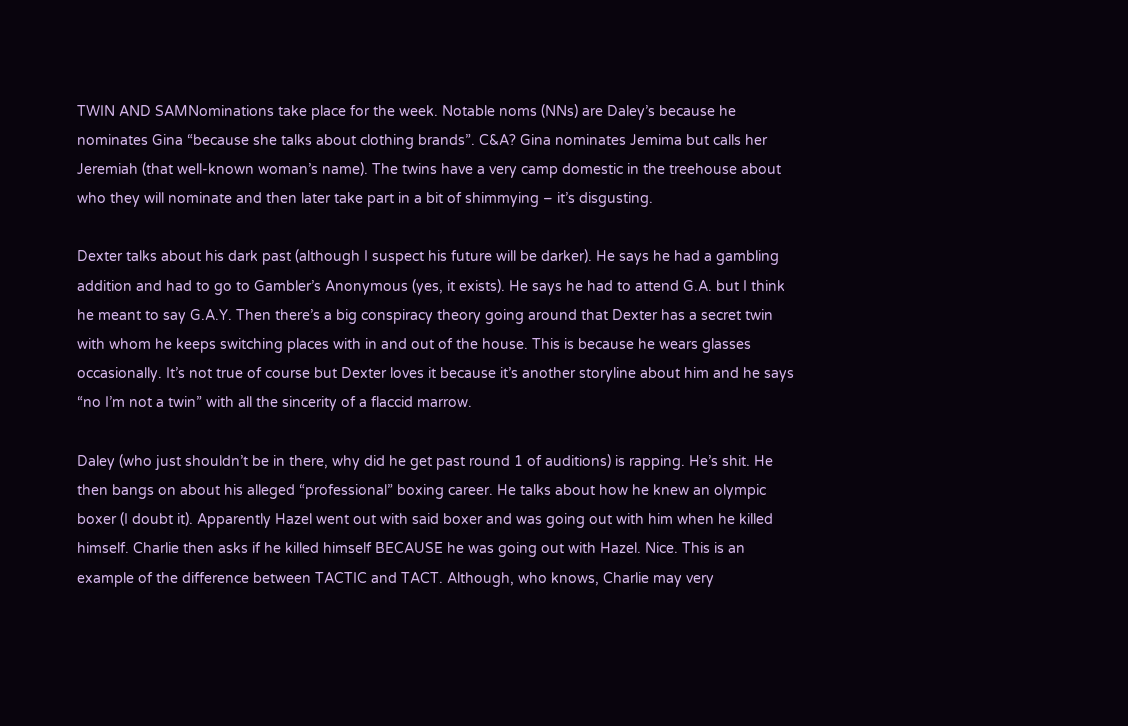TWIN AND SAMNominations take place for the week. Notable noms (NNs) are Daley’s because he nominates Gina “because she talks about clothing brands”. C&A? Gina nominates Jemima but calls her Jeremiah (that well-known woman’s name). The twins have a very camp domestic in the treehouse about who they will nominate and then later take part in a bit of shimmying – it’s disgusting.

Dexter talks about his dark past (although I suspect his future will be darker). He says he had a gambling addition and had to go to Gambler’s Anonymous (yes, it exists). He says he had to attend G.A. but I think he meant to say G.A.Y. Then there’s a big conspiracy theory going around that Dexter has a secret twin with whom he keeps switching places with in and out of the house. This is because he wears glasses occasionally. It’s not true of course but Dexter loves it because it’s another storyline about him and he says “no I’m not a twin” with all the sincerity of a flaccid marrow.

Daley (who just shouldn’t be in there, why did he get past round 1 of auditions) is rapping. He’s shit. He then bangs on about his alleged “professional” boxing career. He talks about how he knew an olympic boxer (I doubt it). Apparently Hazel went out with said boxer and was going out with him when he killed himself. Charlie then asks if he killed himself BECAUSE he was going out with Hazel. Nice. This is an example of the difference between TACTIC and TACT. Although, who knows, Charlie may very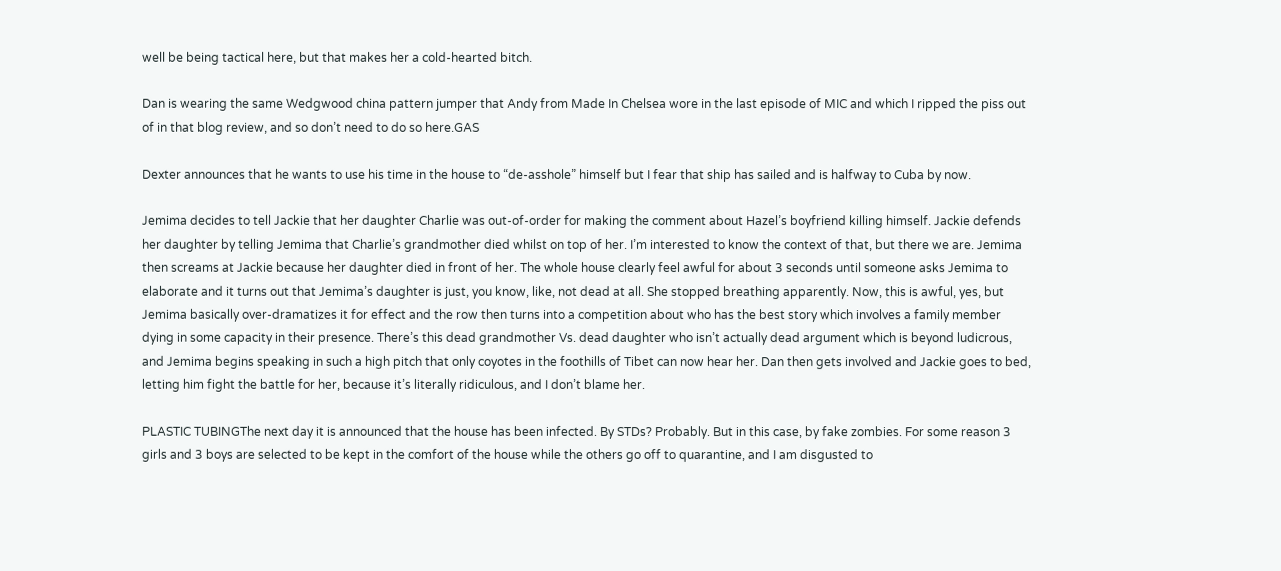well be being tactical here, but that makes her a cold-hearted bitch.

Dan is wearing the same Wedgwood china pattern jumper that Andy from Made In Chelsea wore in the last episode of MIC and which I ripped the piss out of in that blog review, and so don’t need to do so here.GAS

Dexter announces that he wants to use his time in the house to “de-asshole” himself but I fear that ship has sailed and is halfway to Cuba by now.

Jemima decides to tell Jackie that her daughter Charlie was out-of-order for making the comment about Hazel’s boyfriend killing himself. Jackie defends her daughter by telling Jemima that Charlie’s grandmother died whilst on top of her. I’m interested to know the context of that, but there we are. Jemima then screams at Jackie because her daughter died in front of her. The whole house clearly feel awful for about 3 seconds until someone asks Jemima to elaborate and it turns out that Jemima’s daughter is just, you know, like, not dead at all. She stopped breathing apparently. Now, this is awful, yes, but Jemima basically over-dramatizes it for effect and the row then turns into a competition about who has the best story which involves a family member dying in some capacity in their presence. There’s this dead grandmother Vs. dead daughter who isn’t actually dead argument which is beyond ludicrous, and Jemima begins speaking in such a high pitch that only coyotes in the foothills of Tibet can now hear her. Dan then gets involved and Jackie goes to bed, letting him fight the battle for her, because it’s literally ridiculous, and I don’t blame her.

PLASTIC TUBINGThe next day it is announced that the house has been infected. By STDs? Probably. But in this case, by fake zombies. For some reason 3 girls and 3 boys are selected to be kept in the comfort of the house while the others go off to quarantine, and I am disgusted to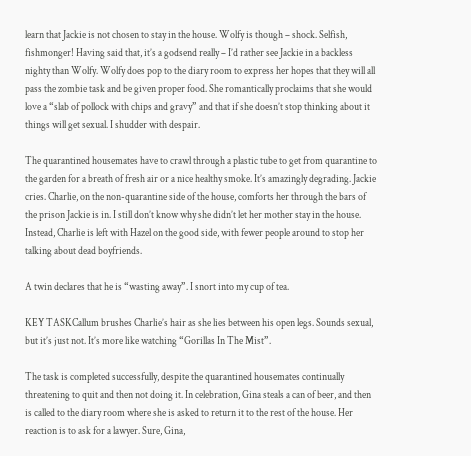learn that Jackie is not chosen to stay in the house. Wolfy is though – shock. Selfish, fishmonger! Having said that, it’s a godsend really – I’d rather see Jackie in a backless nighty than Wolfy. Wolfy does pop to the diary room to express her hopes that they will all pass the zombie task and be given proper food. She romantically proclaims that she would love a “slab of pollock with chips and gravy” and that if she doesn’t stop thinking about it things will get sexual. I shudder with despair.

The quarantined housemates have to crawl through a plastic tube to get from quarantine to the garden for a breath of fresh air or a nice healthy smoke. It’s amazingly degrading. Jackie cries. Charlie, on the non-quarantine side of the house, comforts her through the bars of the prison Jackie is in. I still don’t know why she didn’t let her mother stay in the house. Instead, Charlie is left with Hazel on the good side, with fewer people around to stop her talking about dead boyfriends.

A twin declares that he is “wasting away”. I snort into my cup of tea.

KEY TASKCallum brushes Charlie’s hair as she lies between his open legs. Sounds sexual, but it’s just not. It’s more like watching “Gorillas In The Mist”.

The task is completed successfully, despite the quarantined housemates continually threatening to quit and then not doing it. In celebration, Gina steals a can of beer, and then is called to the diary room where she is asked to return it to the rest of the house. Her reaction is to ask for a lawyer. Sure, Gina,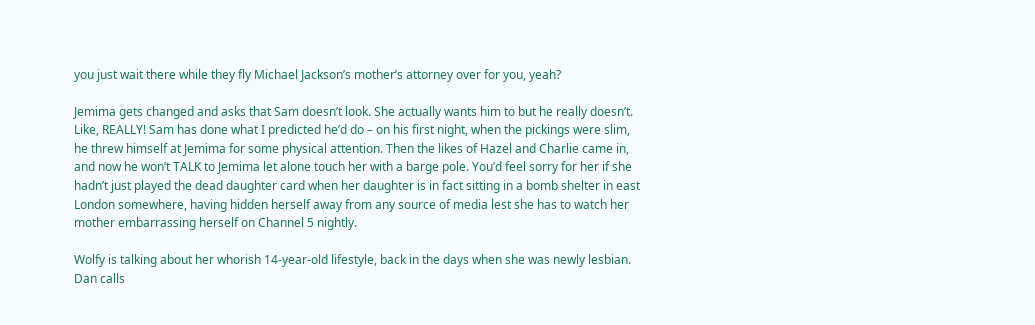you just wait there while they fly Michael Jackson’s mother’s attorney over for you, yeah?

Jemima gets changed and asks that Sam doesn’t look. She actually wants him to but he really doesn’t. Like, REALLY! Sam has done what I predicted he’d do – on his first night, when the pickings were slim, he threw himself at Jemima for some physical attention. Then the likes of Hazel and Charlie came in, and now he won’t TALK to Jemima let alone touch her with a barge pole. You’d feel sorry for her if she hadn’t just played the dead daughter card when her daughter is in fact sitting in a bomb shelter in east London somewhere, having hidden herself away from any source of media lest she has to watch her mother embarrassing herself on Channel 5 nightly.

Wolfy is talking about her whorish 14-year-old lifestyle, back in the days when she was newly lesbian. Dan calls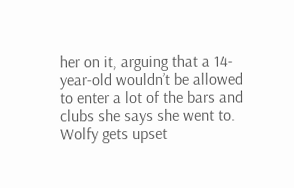her on it, arguing that a 14-year-old wouldn’t be allowed to enter a lot of the bars and clubs she says she went to. Wolfy gets upset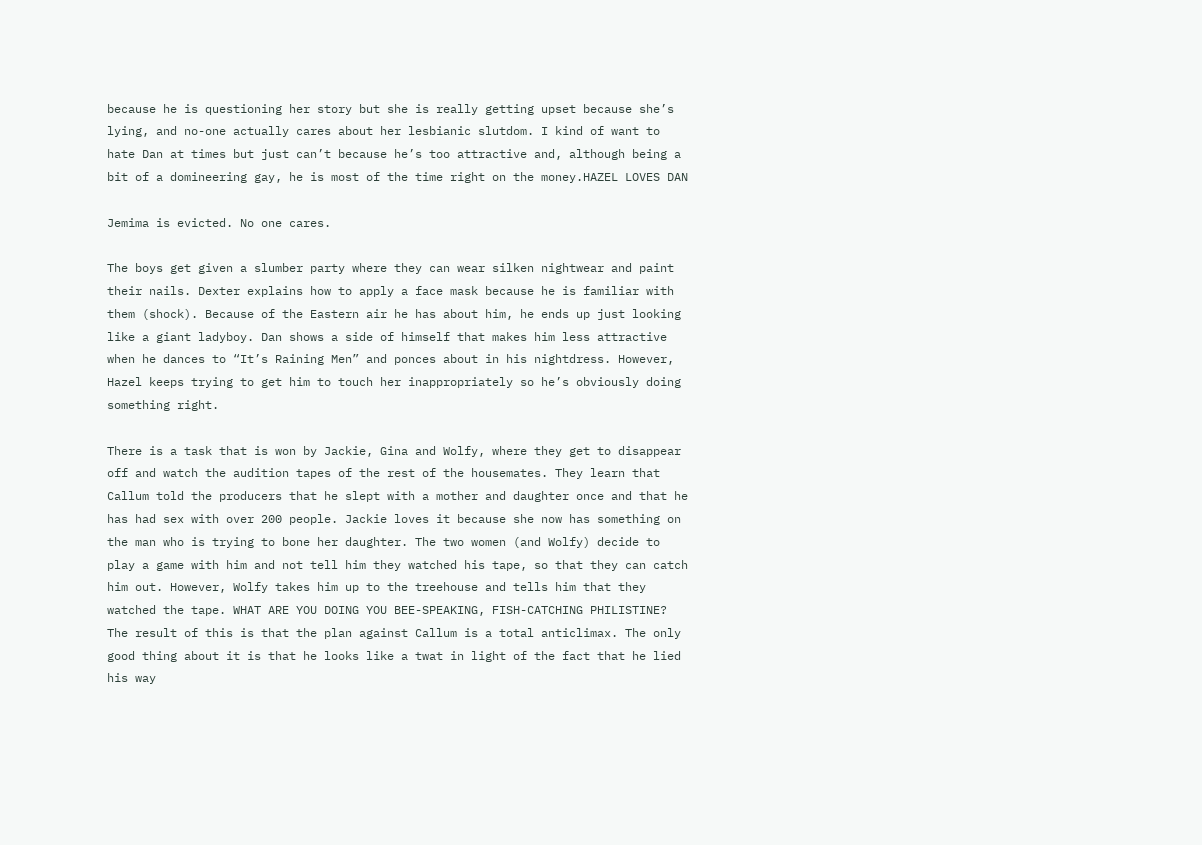because he is questioning her story but she is really getting upset because she’s lying, and no-one actually cares about her lesbianic slutdom. I kind of want to hate Dan at times but just can’t because he’s too attractive and, although being a bit of a domineering gay, he is most of the time right on the money.HAZEL LOVES DAN

Jemima is evicted. No one cares.

The boys get given a slumber party where they can wear silken nightwear and paint their nails. Dexter explains how to apply a face mask because he is familiar with them (shock). Because of the Eastern air he has about him, he ends up just looking like a giant ladyboy. Dan shows a side of himself that makes him less attractive when he dances to “It’s Raining Men” and ponces about in his nightdress. However, Hazel keeps trying to get him to touch her inappropriately so he’s obviously doing something right.

There is a task that is won by Jackie, Gina and Wolfy, where they get to disappear off and watch the audition tapes of the rest of the housemates. They learn that Callum told the producers that he slept with a mother and daughter once and that he has had sex with over 200 people. Jackie loves it because she now has something on the man who is trying to bone her daughter. The two women (and Wolfy) decide to play a game with him and not tell him they watched his tape, so that they can catch him out. However, Wolfy takes him up to the treehouse and tells him that they watched the tape. WHAT ARE YOU DOING YOU BEE-SPEAKING, FISH-CATCHING PHILISTINE? The result of this is that the plan against Callum is a total anticlimax. The only good thing about it is that he looks like a twat in light of the fact that he lied his way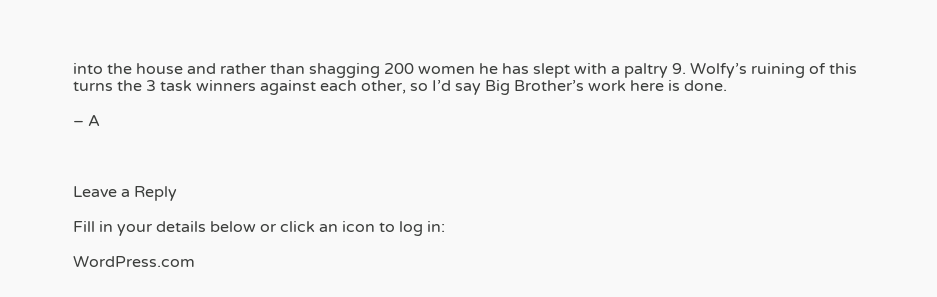into the house and rather than shagging 200 women he has slept with a paltry 9. Wolfy’s ruining of this turns the 3 task winners against each other, so I’d say Big Brother’s work here is done.

– A



Leave a Reply

Fill in your details below or click an icon to log in:

WordPress.com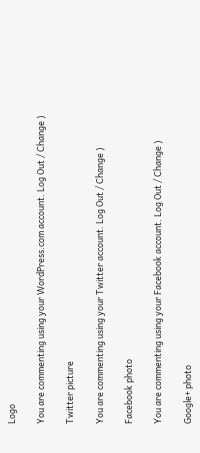Logo

You are commenting using your WordPress.com account. Log Out / Change )

Twitter picture

You are commenting using your Twitter account. Log Out / Change )

Facebook photo

You are commenting using your Facebook account. Log Out / Change )

Google+ photo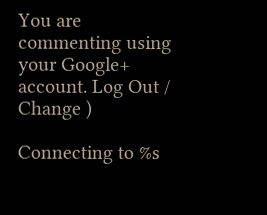You are commenting using your Google+ account. Log Out / Change )

Connecting to %s